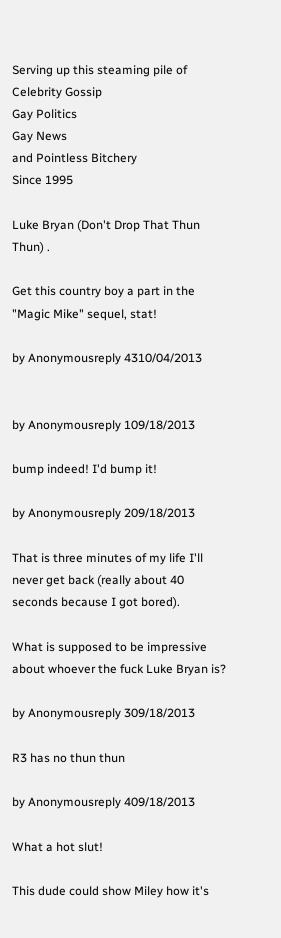Serving up this steaming pile of
Celebrity Gossip
Gay Politics
Gay News
and Pointless Bitchery
Since 1995

Luke Bryan (Don't Drop That Thun Thun) .

Get this country boy a part in the "Magic Mike" sequel, stat!

by Anonymousreply 4310/04/2013


by Anonymousreply 109/18/2013

bump indeed! I'd bump it!

by Anonymousreply 209/18/2013

That is three minutes of my life I'll never get back (really about 40 seconds because I got bored).

What is supposed to be impressive about whoever the fuck Luke Bryan is?

by Anonymousreply 309/18/2013

R3 has no thun thun

by Anonymousreply 409/18/2013

What a hot slut!

This dude could show Miley how it's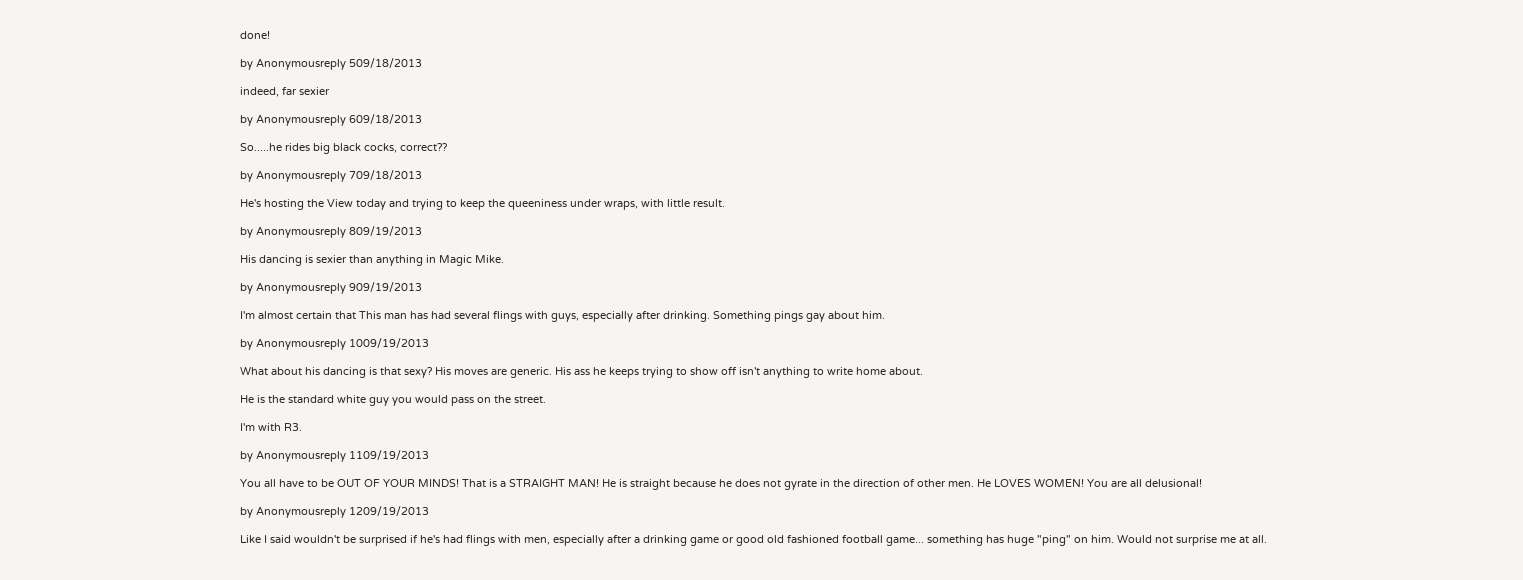done!

by Anonymousreply 509/18/2013

indeed, far sexier

by Anonymousreply 609/18/2013

So.....he rides big black cocks, correct??

by Anonymousreply 709/18/2013

He's hosting the View today and trying to keep the queeniness under wraps, with little result.

by Anonymousreply 809/19/2013

His dancing is sexier than anything in Magic Mike.

by Anonymousreply 909/19/2013

I'm almost certain that This man has had several flings with guys, especially after drinking. Something pings gay about him.

by Anonymousreply 1009/19/2013

What about his dancing is that sexy? His moves are generic. His ass he keeps trying to show off isn't anything to write home about.

He is the standard white guy you would pass on the street.

I'm with R3.

by Anonymousreply 1109/19/2013

You all have to be OUT OF YOUR MINDS! That is a STRAIGHT MAN! He is straight because he does not gyrate in the direction of other men. He LOVES WOMEN! You are all delusional!

by Anonymousreply 1209/19/2013

Like I said wouldn't be surprised if he's had flings with men, especially after a drinking game or good old fashioned football game... something has huge "ping" on him. Would not surprise me at all.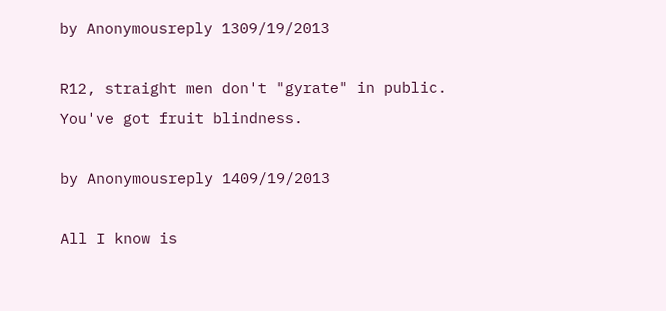by Anonymousreply 1309/19/2013

R12, straight men don't "gyrate" in public. You've got fruit blindness.

by Anonymousreply 1409/19/2013

All I know is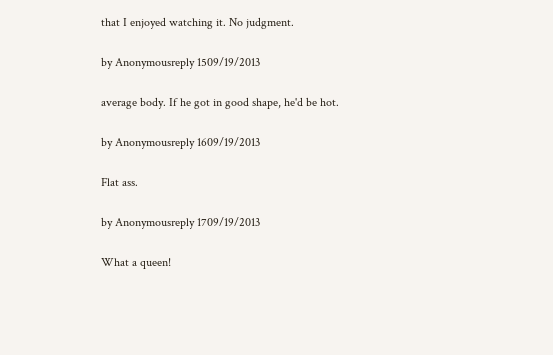that I enjoyed watching it. No judgment.

by Anonymousreply 1509/19/2013

average body. If he got in good shape, he'd be hot.

by Anonymousreply 1609/19/2013

Flat ass.

by Anonymousreply 1709/19/2013

What a queen!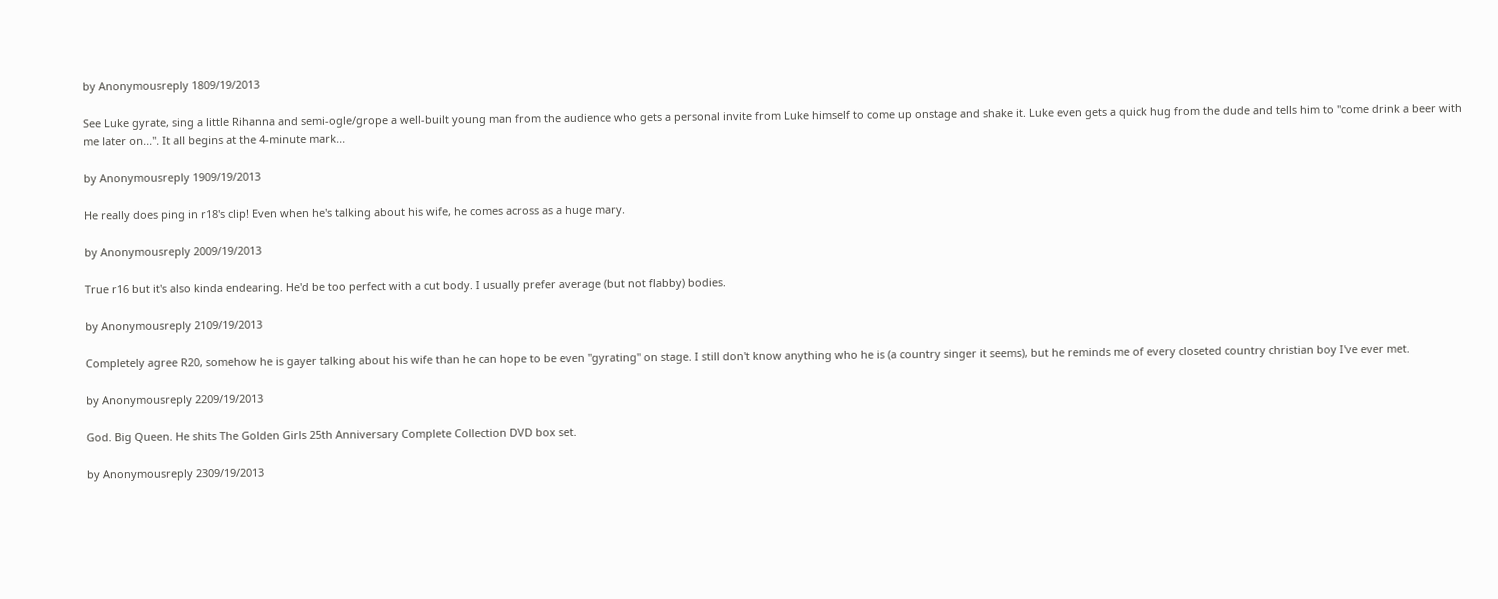by Anonymousreply 1809/19/2013

See Luke gyrate, sing a little Rihanna and semi-ogle/grope a well-built young man from the audience who gets a personal invite from Luke himself to come up onstage and shake it. Luke even gets a quick hug from the dude and tells him to "come drink a beer with me later on...". It all begins at the 4-minute mark...

by Anonymousreply 1909/19/2013

He really does ping in r18's clip! Even when he's talking about his wife, he comes across as a huge mary.

by Anonymousreply 2009/19/2013

True r16 but it's also kinda endearing. He'd be too perfect with a cut body. I usually prefer average (but not flabby) bodies.

by Anonymousreply 2109/19/2013

Completely agree R20, somehow he is gayer talking about his wife than he can hope to be even "gyrating" on stage. I still don't know anything who he is (a country singer it seems), but he reminds me of every closeted country christian boy I've ever met.

by Anonymousreply 2209/19/2013

God. Big Queen. He shits The Golden Girls 25th Anniversary Complete Collection DVD box set.

by Anonymousreply 2309/19/2013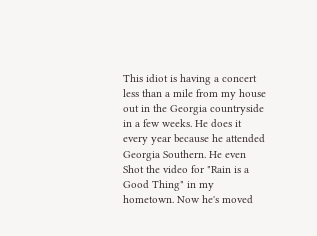This idiot is having a concert less than a mile from my house out in the Georgia countryside in a few weeks. He does it every year because he attended Georgia Southern. He even Shot the video for "Rain is a Good Thing" in my hometown. Now he's moved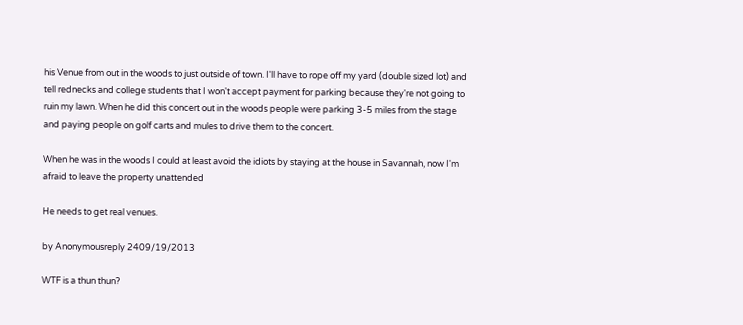his Venue from out in the woods to just outside of town. I'll have to rope off my yard (double sized lot) and tell rednecks and college students that I won't accept payment for parking because they're not going to ruin my lawn. When he did this concert out in the woods people were parking 3-5 miles from the stage and paying people on golf carts and mules to drive them to the concert.

When he was in the woods I could at least avoid the idiots by staying at the house in Savannah, now I'm afraid to leave the property unattended

He needs to get real venues.

by Anonymousreply 2409/19/2013

WTF is a thun thun?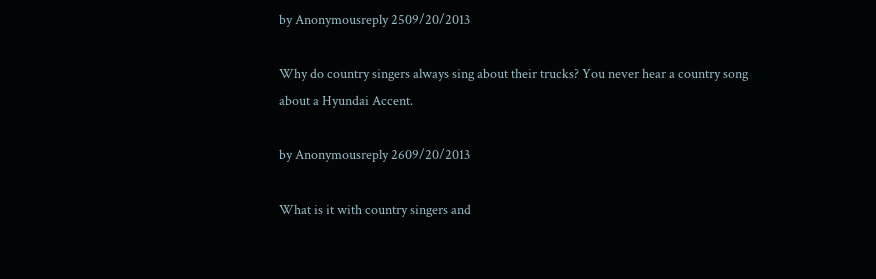by Anonymousreply 2509/20/2013

Why do country singers always sing about their trucks? You never hear a country song about a Hyundai Accent.

by Anonymousreply 2609/20/2013

What is it with country singers and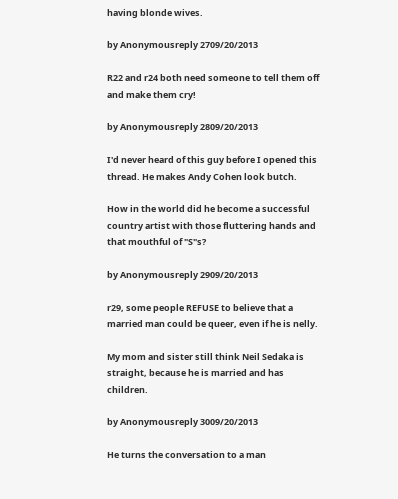having blonde wives.

by Anonymousreply 2709/20/2013

R22 and r24 both need someone to tell them off and make them cry!

by Anonymousreply 2809/20/2013

I'd never heard of this guy before I opened this thread. He makes Andy Cohen look butch.

How in the world did he become a successful country artist with those fluttering hands and that mouthful of "S"s?

by Anonymousreply 2909/20/2013

r29, some people REFUSE to believe that a married man could be queer, even if he is nelly.

My mom and sister still think Neil Sedaka is straight, because he is married and has children.

by Anonymousreply 3009/20/2013

He turns the conversation to a man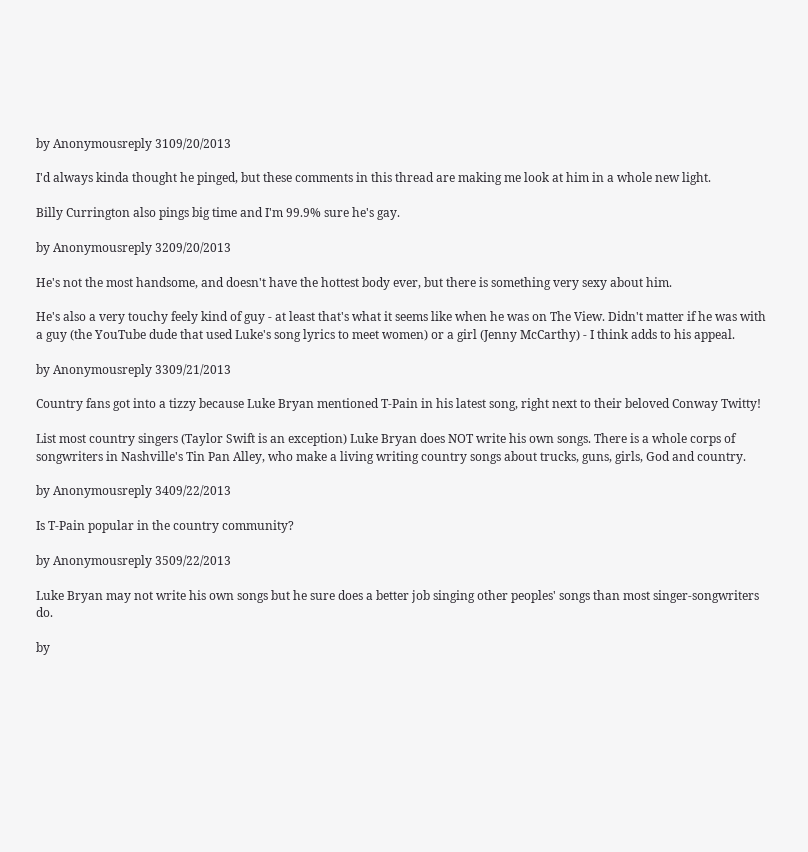by Anonymousreply 3109/20/2013

I'd always kinda thought he pinged, but these comments in this thread are making me look at him in a whole new light.

Billy Currington also pings big time and I'm 99.9% sure he's gay.

by Anonymousreply 3209/20/2013

He's not the most handsome, and doesn't have the hottest body ever, but there is something very sexy about him.

He's also a very touchy feely kind of guy - at least that's what it seems like when he was on The View. Didn't matter if he was with a guy (the YouTube dude that used Luke's song lyrics to meet women) or a girl (Jenny McCarthy) - I think adds to his appeal.

by Anonymousreply 3309/21/2013

Country fans got into a tizzy because Luke Bryan mentioned T-Pain in his latest song, right next to their beloved Conway Twitty!

List most country singers (Taylor Swift is an exception) Luke Bryan does NOT write his own songs. There is a whole corps of songwriters in Nashville's Tin Pan Alley, who make a living writing country songs about trucks, guns, girls, God and country.

by Anonymousreply 3409/22/2013

Is T-Pain popular in the country community?

by Anonymousreply 3509/22/2013

Luke Bryan may not write his own songs but he sure does a better job singing other peoples' songs than most singer-songwriters do.

by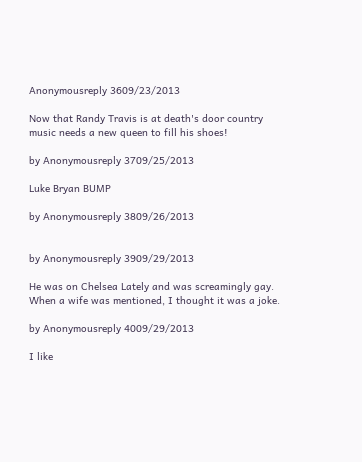Anonymousreply 3609/23/2013

Now that Randy Travis is at death's door country music needs a new queen to fill his shoes!

by Anonymousreply 3709/25/2013

Luke Bryan BUMP

by Anonymousreply 3809/26/2013


by Anonymousreply 3909/29/2013

He was on Chelsea Lately and was screamingly gay. When a wife was mentioned, I thought it was a joke.

by Anonymousreply 4009/29/2013

I like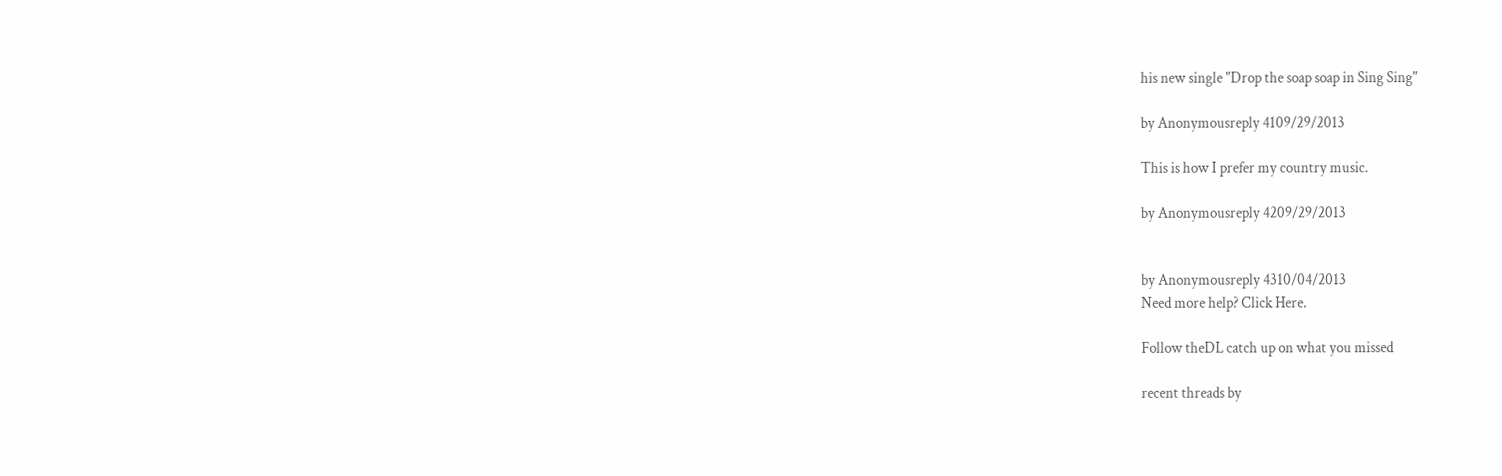his new single "Drop the soap soap in Sing Sing"

by Anonymousreply 4109/29/2013

This is how I prefer my country music.

by Anonymousreply 4209/29/2013


by Anonymousreply 4310/04/2013
Need more help? Click Here.

Follow theDL catch up on what you missed

recent threads by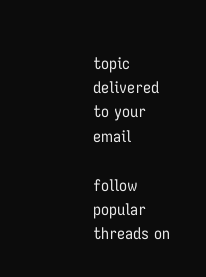topic delivered to your email

follow popular threads on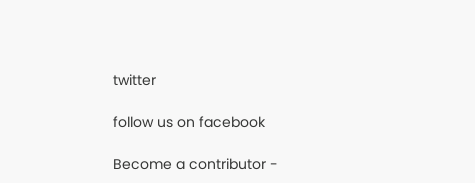twitter

follow us on facebook

Become a contributor -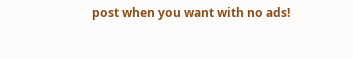post when you want with no ads!